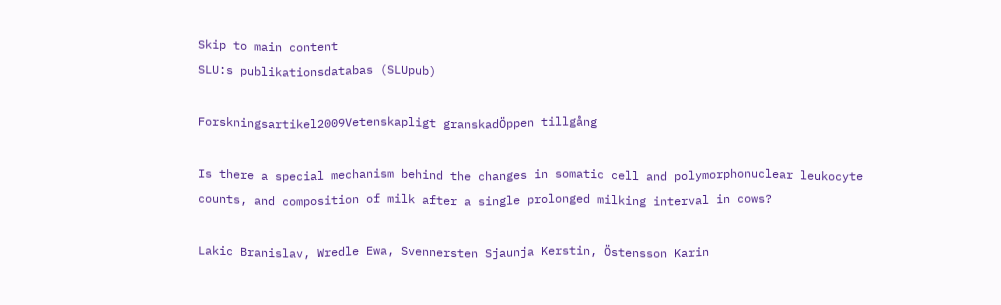Skip to main content
SLU:s publikationsdatabas (SLUpub)

Forskningsartikel2009Vetenskapligt granskadÖppen tillgång

Is there a special mechanism behind the changes in somatic cell and polymorphonuclear leukocyte counts, and composition of milk after a single prolonged milking interval in cows?

Lakic Branislav, Wredle Ewa, Svennersten Sjaunja Kerstin, Östensson Karin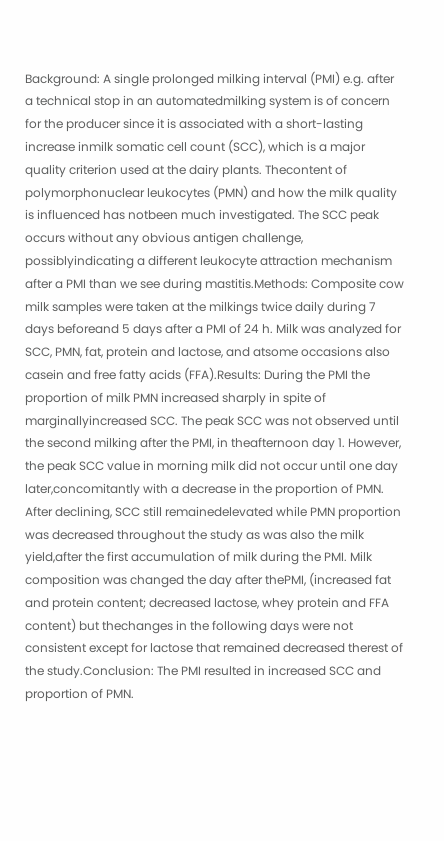Background: A single prolonged milking interval (PMI) e.g. after a technical stop in an automatedmilking system is of concern for the producer since it is associated with a short-lasting increase inmilk somatic cell count (SCC), which is a major quality criterion used at the dairy plants. Thecontent of polymorphonuclear leukocytes (PMN) and how the milk quality is influenced has notbeen much investigated. The SCC peak occurs without any obvious antigen challenge, possiblyindicating a different leukocyte attraction mechanism after a PMI than we see during mastitis.Methods: Composite cow milk samples were taken at the milkings twice daily during 7 days beforeand 5 days after a PMI of 24 h. Milk was analyzed for SCC, PMN, fat, protein and lactose, and atsome occasions also casein and free fatty acids (FFA).Results: During the PMI the proportion of milk PMN increased sharply in spite of marginallyincreased SCC. The peak SCC was not observed until the second milking after the PMI, in theafternoon day 1. However, the peak SCC value in morning milk did not occur until one day later,concomitantly with a decrease in the proportion of PMN. After declining, SCC still remainedelevated while PMN proportion was decreased throughout the study as was also the milk yield,after the first accumulation of milk during the PMI. Milk composition was changed the day after thePMI, (increased fat and protein content; decreased lactose, whey protein and FFA content) but thechanges in the following days were not consistent except for lactose that remained decreased therest of the study.Conclusion: The PMI resulted in increased SCC and proportion of PMN.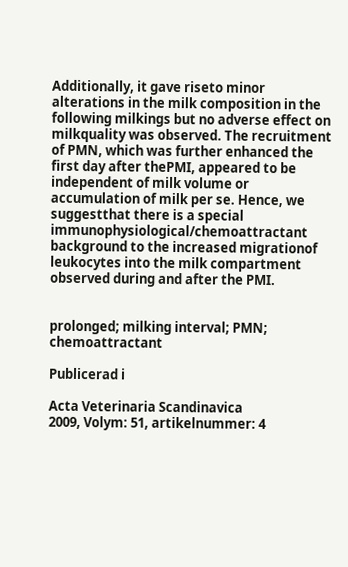Additionally, it gave riseto minor alterations in the milk composition in the following milkings but no adverse effect on milkquality was observed. The recruitment of PMN, which was further enhanced the first day after thePMI, appeared to be independent of milk volume or accumulation of milk per se. Hence, we suggestthat there is a special immunophysiological/chemoattractant background to the increased migrationof leukocytes into the milk compartment observed during and after the PMI.


prolonged; milking interval; PMN; chemoattractant

Publicerad i

Acta Veterinaria Scandinavica
2009, Volym: 51, artikelnummer: 4